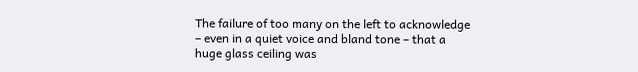The failure of too many on the left to acknowledge – even in a quiet voice and bland tone – that a huge glass ceiling was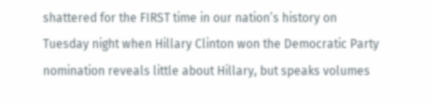shattered for the FIRST time in our nation’s history on Tuesday night when Hillary Clinton won the Democratic Party nomination reveals little about Hillary, but speaks volumes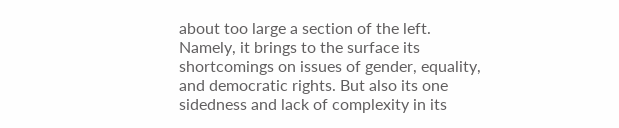about too large a section of the left. Namely, it brings to the surface its shortcomings on issues of gender, equality, and democratic rights. But also its one sidedness and lack of complexity in its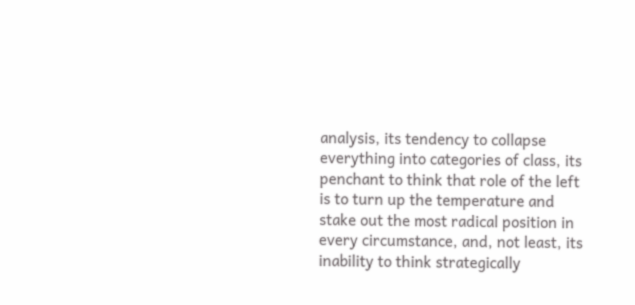analysis, its tendency to collapse everything into categories of class, its penchant to think that role of the left is to turn up the temperature and stake out the most radical position in every circumstance, and, not least, its inability to think strategically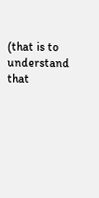(that is to understand that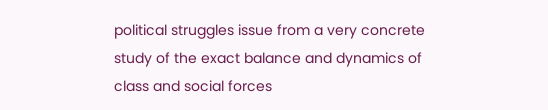political struggles issue from a very concrete study of the exact balance and dynamics of class and social forces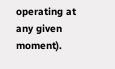operating at any given moment).